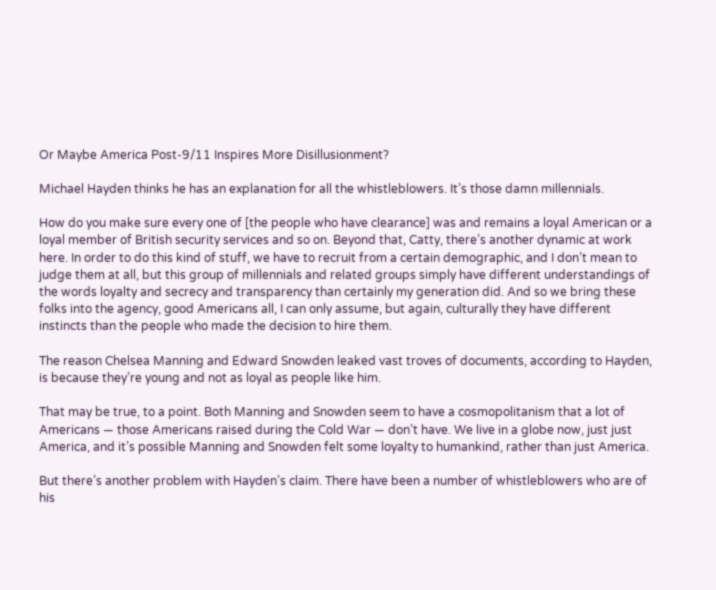Or Maybe America Post-9/11 Inspires More Disillusionment?

Michael Hayden thinks he has an explanation for all the whistleblowers. It’s those damn millennials.

How do you make sure every one of [the people who have clearance] was and remains a loyal American or a loyal member of British security services and so on. Beyond that, Catty, there’s another dynamic at work here. In order to do this kind of stuff, we have to recruit from a certain demographic, and I don’t mean to judge them at all, but this group of millennials and related groups simply have different understandings of the words loyalty and secrecy and transparency than certainly my generation did. And so we bring these folks into the agency, good Americans all, I can only assume, but again, culturally they have different instincts than the people who made the decision to hire them.

The reason Chelsea Manning and Edward Snowden leaked vast troves of documents, according to Hayden, is because they’re young and not as loyal as people like him.

That may be true, to a point. Both Manning and Snowden seem to have a cosmopolitanism that a lot of Americans — those Americans raised during the Cold War — don’t have. We live in a globe now, just just America, and it’s possible Manning and Snowden felt some loyalty to humankind, rather than just America.

But there’s another problem with Hayden’s claim. There have been a number of whistleblowers who are of his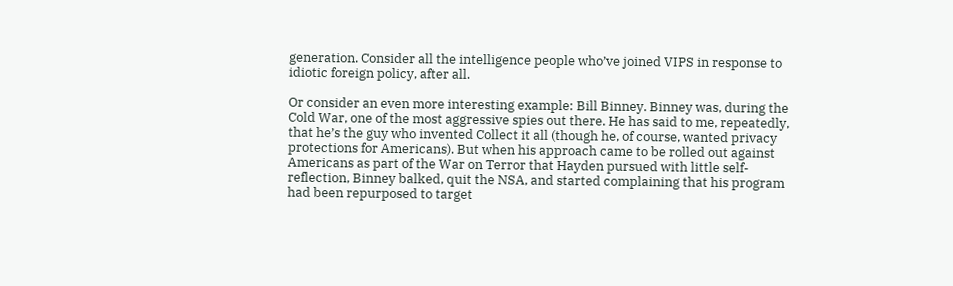generation. Consider all the intelligence people who’ve joined VIPS in response to idiotic foreign policy, after all.

Or consider an even more interesting example: Bill Binney. Binney was, during the Cold War, one of the most aggressive spies out there. He has said to me, repeatedly, that he’s the guy who invented Collect it all (though he, of course, wanted privacy protections for Americans). But when his approach came to be rolled out against Americans as part of the War on Terror that Hayden pursued with little self-reflection, Binney balked, quit the NSA, and started complaining that his program had been repurposed to target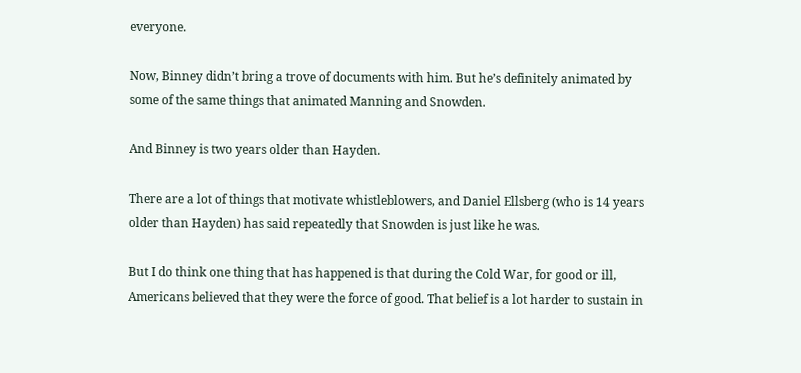everyone.

Now, Binney didn’t bring a trove of documents with him. But he’s definitely animated by some of the same things that animated Manning and Snowden.

And Binney is two years older than Hayden.

There are a lot of things that motivate whistleblowers, and Daniel Ellsberg (who is 14 years older than Hayden) has said repeatedly that Snowden is just like he was.

But I do think one thing that has happened is that during the Cold War, for good or ill, Americans believed that they were the force of good. That belief is a lot harder to sustain in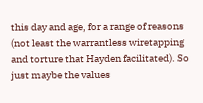this day and age, for a range of reasons (not least the warrantless wiretapping and torture that Hayden facilitated). So just maybe the values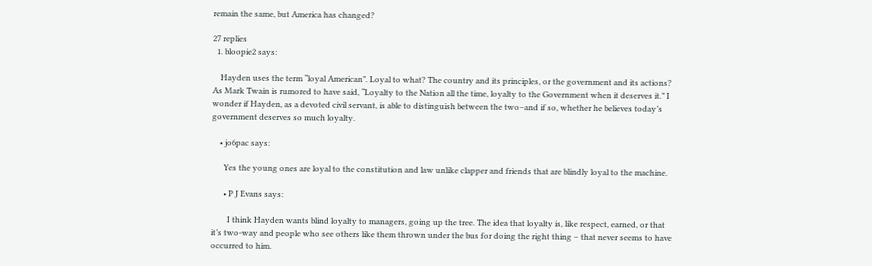remain the same, but America has changed?

27 replies
  1. bloopie2 says:

    Hayden uses the term “loyal American”. Loyal to what? The country and its principles, or the government and its actions? As Mark Twain is rumored to have said, “Loyalty to the Nation all the time, loyalty to the Government when it deserves it.” I wonder if Hayden, as a devoted civil servant, is able to distinguish between the two–and if so, whether he believes today’s government deserves so much loyalty.

    • jo6pac says:

      Yes the young ones are loyal to the constitution and law unlike clapper and friends that are blindly loyal to the machine.

      • P J Evans says:

        I think Hayden wants blind loyalty to managers, going up the tree. The idea that loyalty is, like respect, earned, or that it’s two-way and people who see others like them thrown under the bus for doing the right thing – that never seems to have occurred to him.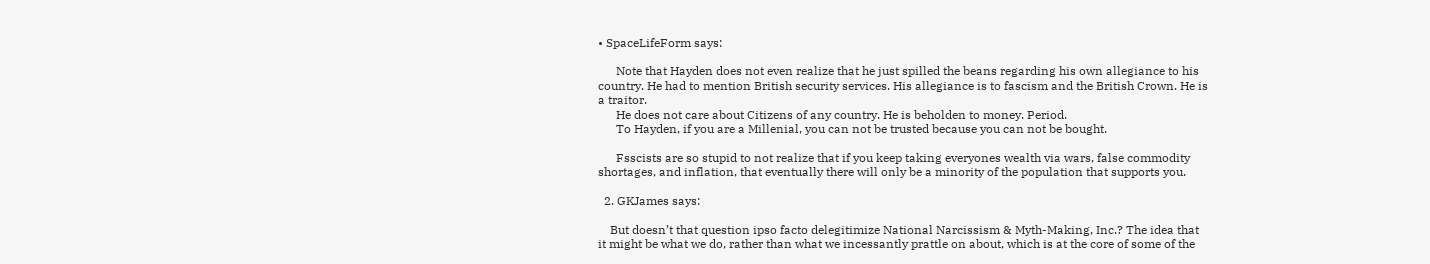• SpaceLifeForm says:

      Note that Hayden does not even realize that he just spilled the beans regarding his own allegiance to his country. He had to mention British security services. His allegiance is to fascism and the British Crown. He is a traitor.
      He does not care about Citizens of any country. He is beholden to money. Period.
      To Hayden, if you are a Millenial, you can not be trusted because you can not be bought.

      Fsscists are so stupid to not realize that if you keep taking everyones wealth via wars, false commodity shortages, and inflation, that eventually there will only be a minority of the population that supports you.

  2. GKJames says:

    But doesn’t that question ipso facto delegitimize National Narcissism & Myth-Making, Inc.? The idea that it might be what we do, rather than what we incessantly prattle on about, which is at the core of some of the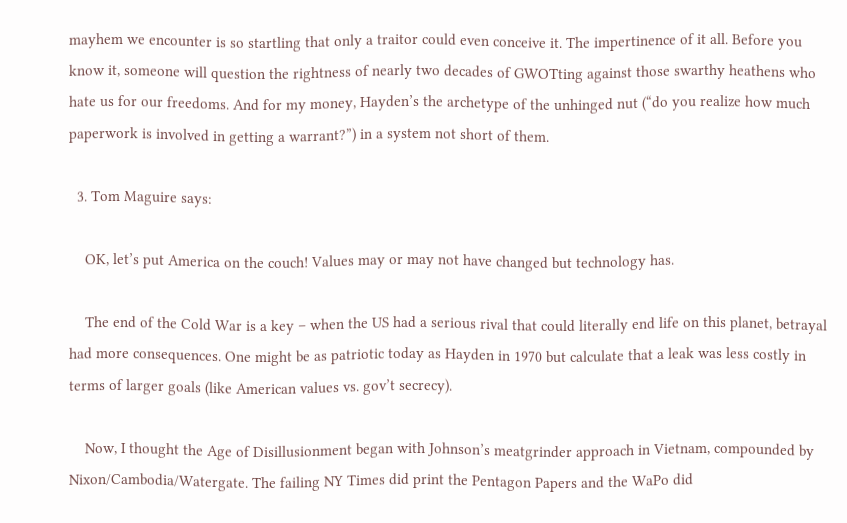mayhem we encounter is so startling that only a traitor could even conceive it. The impertinence of it all. Before you know it, someone will question the rightness of nearly two decades of GWOTting against those swarthy heathens who hate us for our freedoms. And for my money, Hayden’s the archetype of the unhinged nut (“do you realize how much paperwork is involved in getting a warrant?”) in a system not short of them.

  3. Tom Maguire says:

    OK, let’s put America on the couch! Values may or may not have changed but technology has.

    The end of the Cold War is a key – when the US had a serious rival that could literally end life on this planet, betrayal had more consequences. One might be as patriotic today as Hayden in 1970 but calculate that a leak was less costly in terms of larger goals (like American values vs. gov’t secrecy).

    Now, I thought the Age of Disillusionment began with Johnson’s meatgrinder approach in Vietnam, compounded by Nixon/Cambodia/Watergate. The failing NY Times did print the Pentagon Papers and the WaPo did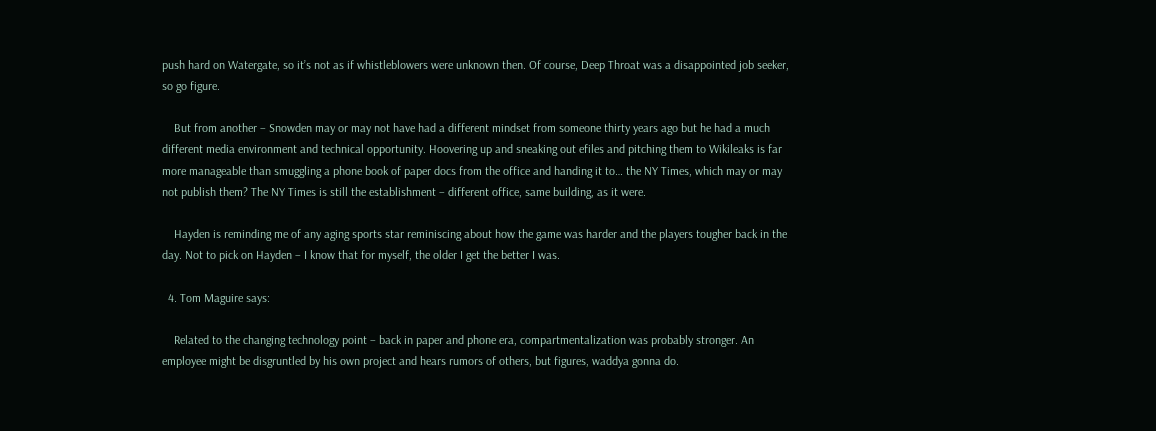push hard on Watergate, so it’s not as if whistleblowers were unknown then. Of course, Deep Throat was a disappointed job seeker, so go figure.

    But from another – Snowden may or may not have had a different mindset from someone thirty years ago but he had a much different media environment and technical opportunity. Hoovering up and sneaking out efiles and pitching them to Wikileaks is far more manageable than smuggling a phone book of paper docs from the office and handing it to… the NY Times, which may or may not publish them? The NY Times is still the establishment – different office, same building, as it were.

    Hayden is reminding me of any aging sports star reminiscing about how the game was harder and the players tougher back in the day. Not to pick on Hayden – I know that for myself, the older I get the better I was.

  4. Tom Maguire says:

    Related to the changing technology point – back in paper and phone era, compartmentalization was probably stronger. An employee might be disgruntled by his own project and hears rumors of others, but figures, waddya gonna do.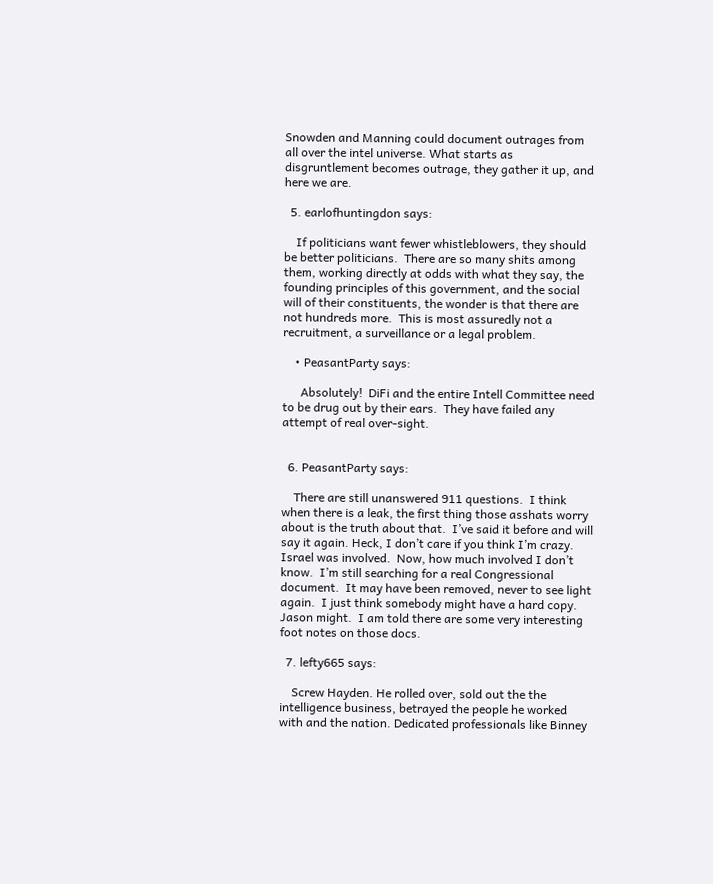Snowden and Manning could document outrages from all over the intel universe. What starts as disgruntlement becomes outrage, they gather it up, and here we are.

  5. earlofhuntingdon says:

    If politicians want fewer whistleblowers, they should be better politicians.  There are so many shits among them, working directly at odds with what they say, the founding principles of this government, and the social will of their constituents, the wonder is that there are not hundreds more.  This is most assuredly not a recruitment, a surveillance or a legal problem.

    • PeasantParty says:

      Absolutely!  DiFi and the entire Intell Committee need to be drug out by their ears.  They have failed any attempt of real over-sight.


  6. PeasantParty says:

    There are still unanswered 911 questions.  I think when there is a leak, the first thing those asshats worry about is the truth about that.  I’ve said it before and will say it again. Heck, I don’t care if you think I’m crazy.  Israel was involved.  Now, how much involved I don’t know.  I’m still searching for a real Congressional document.  It may have been removed, never to see light again.  I just think somebody might have a hard copy.  Jason might.  I am told there are some very interesting foot notes on those docs.

  7. lefty665 says:

    Screw Hayden. He rolled over, sold out the the intelligence business, betrayed the people he worked with and the nation. Dedicated professionals like Binney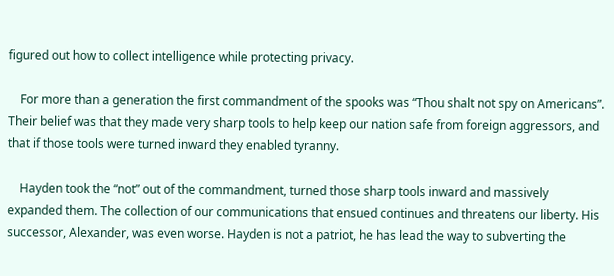figured out how to collect intelligence while protecting privacy.

    For more than a generation the first commandment of the spooks was “Thou shalt not spy on Americans”. Their belief was that they made very sharp tools to help keep our nation safe from foreign aggressors, and that if those tools were turned inward they enabled tyranny.

    Hayden took the “not” out of the commandment, turned those sharp tools inward and massively expanded them. The collection of our communications that ensued continues and threatens our liberty. His successor, Alexander, was even worse. Hayden is not a patriot, he has lead the way to subverting the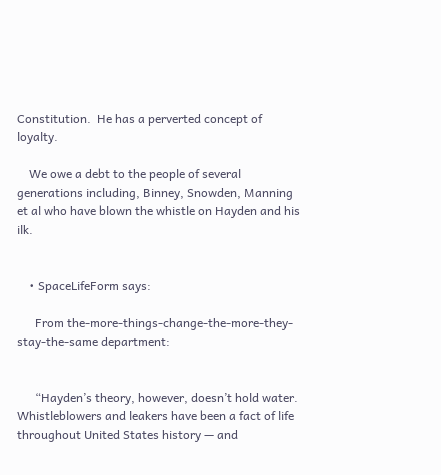Constitution.  He has a perverted concept of loyalty.

    We owe a debt to the people of several generations including, Binney, Snowden, Manning et al who have blown the whistle on Hayden and his ilk.


    • SpaceLifeForm says:

      From the-more-things-change-the-more-they-stay-the-same department:


      “Hayden’s theory, however, doesn’t hold water. Whistleblowers and leakers have been a fact of life throughout United States history — and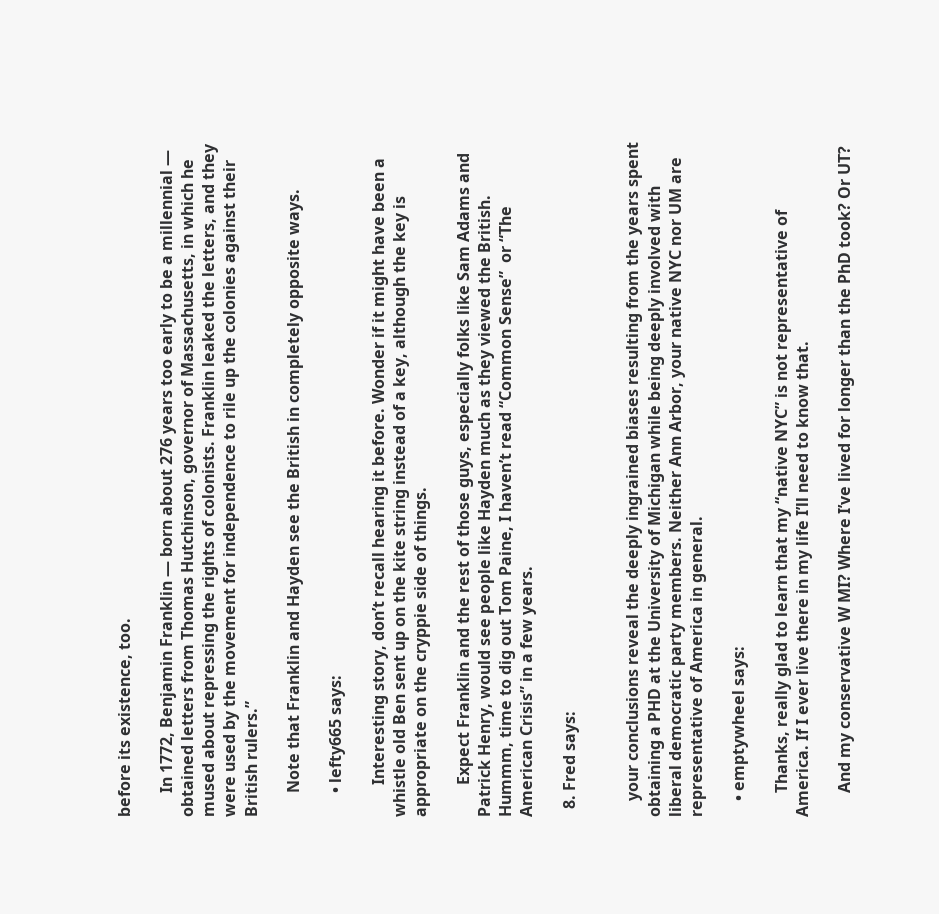before its existence, too.

      In 1772, Benjamin Franklin — born about 276 years too early to be a millennial — obtained letters from Thomas Hutchinson, governor of Massachusetts, in which he mused about repressing the rights of colonists. Franklin leaked the letters, and they were used by the movement for independence to rile up the colonies against their British rulers.”

      Note that Franklin and Hayden see the British in completely opposite ways.

      • lefty665 says:

        Interesting story, don’t recall hearing it before. Wonder if it might have been a whistle old Ben sent up on the kite string instead of a key, although the key is appropriate on the cryppie side of things.

        Expect Franklin and the rest of those guys, especially folks like Sam Adams and Patrick Henry, would see people like Hayden much as they viewed the British.  Hummm, time to dig out Tom Paine, I haven’t read “Common Sense”  or “The American Crisis” in a few years.

  8. Fred says:


    your conclusions reveal the deeply ingrained biases resulting from the years spent obtaining a PHD at the University of Michigan while being deeply involved with liberal democratic party members. Neither Ann Arbor, your native NYC nor UM are representative of America in general.

    • emptywheel says:

      Thanks, really glad to learn that my “native NYC” is not representative of America. If I ever live there in my life I’ll need to know that.

      And my conservative W MI? Where I’ve lived for longer than the PhD took? Or UT?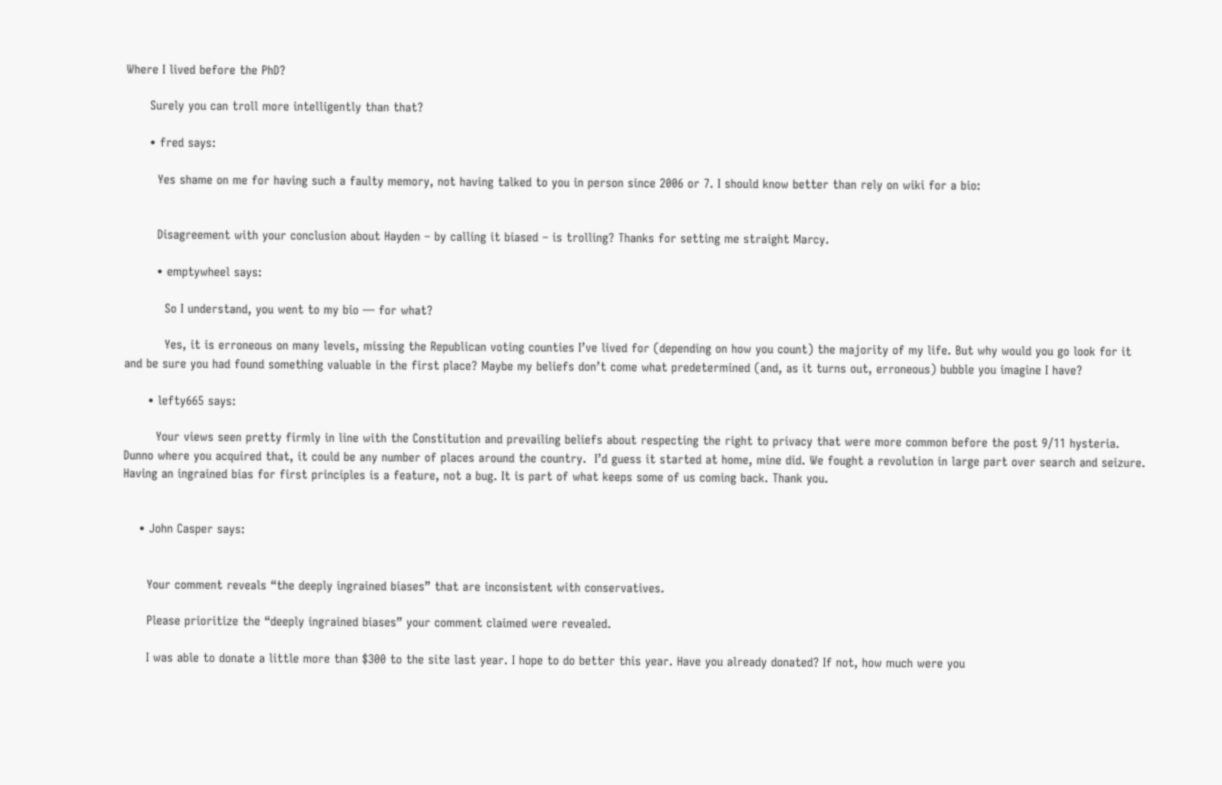Where I lived before the PhD?

      Surely you can troll more intelligently than that?

      • fred says:

        Yes shame on me for having such a faulty memory, not having talked to you in person since 2006 or 7. I should know better than rely on wiki for a bio:


        Disagreement with your conclusion about Hayden – by calling it biased – is trolling? Thanks for setting me straight Marcy.

        • emptywheel says:

          So I understand, you went to my bio — for what?

          Yes, it is erroneous on many levels, missing the Republican voting counties I’ve lived for (depending on how you count) the majority of my life. But why would you go look for it and be sure you had found something valuable in the first place? Maybe my beliefs don’t come what predetermined (and, as it turns out, erroneous) bubble you imagine I have?

      • lefty665 says:

        Your views seen pretty firmly in line with the Constitution and prevailing beliefs about respecting the right to privacy that were more common before the post 9/11 hysteria. Dunno where you acquired that, it could be any number of places around the country.  I’d guess it started at home, mine did. We fought a revolution in large part over search and seizure. Having an ingrained bias for first principles is a feature, not a bug. It is part of what keeps some of us coming back. Thank you.


    • John Casper says:


      Your comment reveals “the deeply ingrained biases” that are inconsistent with conservatives.

      Please prioritize the “deeply ingrained biases” your comment claimed were revealed.

      I was able to donate a little more than $300 to the site last year. I hope to do better this year. Have you already donated? If not, how much were you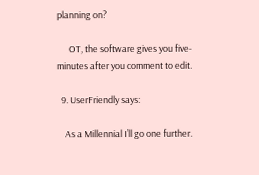planning on?

      OT, the software gives you five-minutes after you comment to edit.

  9. UserFriendly says:

    As a Millennial I’ll go one further.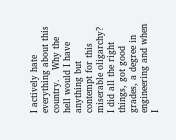I actively hate everything about this country.   Why the hell would I have anything but contempt for this miserable oligarchy?  I did all the right things, got good grades, a degree in engineering and when I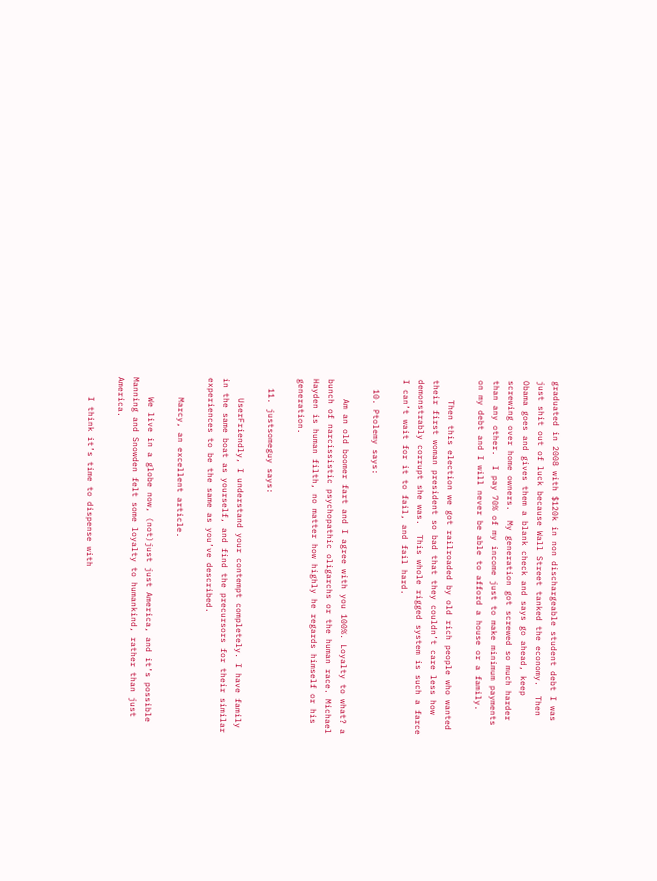graduated in 2008 with $120k in non dischargeable student debt I was just shit out of luck because Wall Street tanked the economy.  Then Obama goes and gives them a blank check and says go ahead, keep screwing over home owners.  My generation got screwed so much harder than any other.  I pay 70% of my income just to make minimum payments on my debt and I will never be able to afford a house or a family.

    Then this election we got railroaded by old rich people who wanted their first woman president so bad that they couldn’t care less how demonstrably corrupt she was.  This whole rigged system is such a farce I can’t wait for it to fail, and fail hard.

  10. Ptolemy says:

    Am an old boomer fart and I agree with you 100%. Loyalty to what? a bunch of narcissistic psychopathic oligarchs or the human race. Michael Hayden is human filth, no matter how highly he regards himself or his generation.

  11. justsomeguy says:

    UserFriendly, I understand your contempt completely. I have family in the same boat as yourself, and find the precursors for their similar experiences to be the same as you’ve described.

    Marcy, an excellent article.

    We live in a globe now, (not)just just America, and it’s possible Manning and Snowden felt some loyalty to humankind, rather than just America.

    I think it’s time to dispense with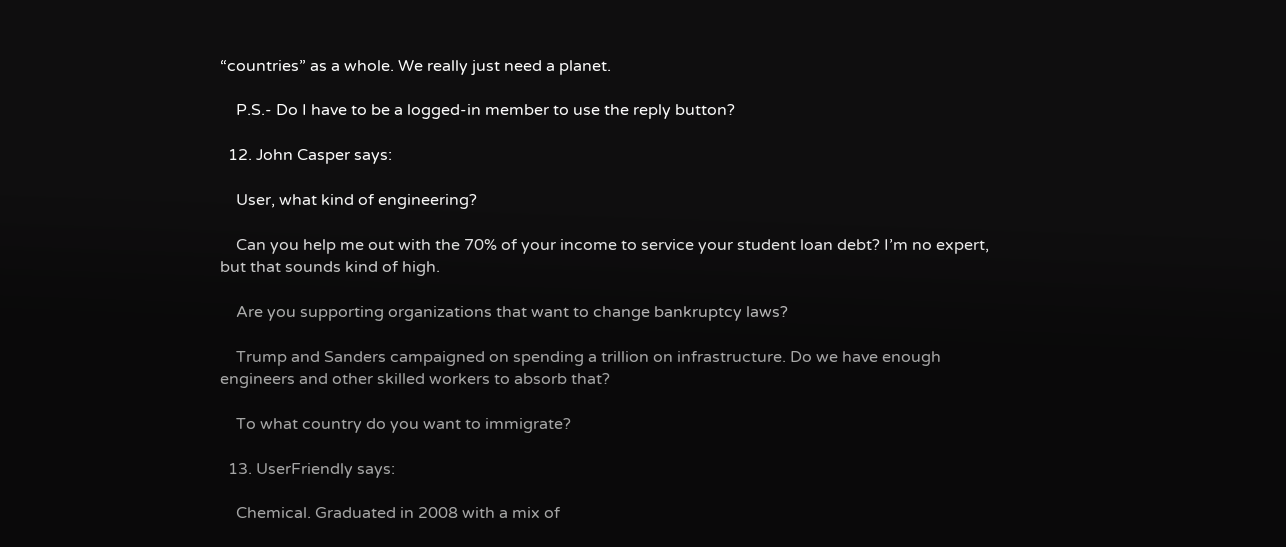“countries” as a whole. We really just need a planet.

    P.S.- Do I have to be a logged-in member to use the reply button?

  12. John Casper says:

    User, what kind of engineering?

    Can you help me out with the 70% of your income to service your student loan debt? I’m no expert, but that sounds kind of high.

    Are you supporting organizations that want to change bankruptcy laws?

    Trump and Sanders campaigned on spending a trillion on infrastructure. Do we have enough engineers and other skilled workers to absorb that?

    To what country do you want to immigrate?

  13. UserFriendly says:

    Chemical. Graduated in 2008 with a mix of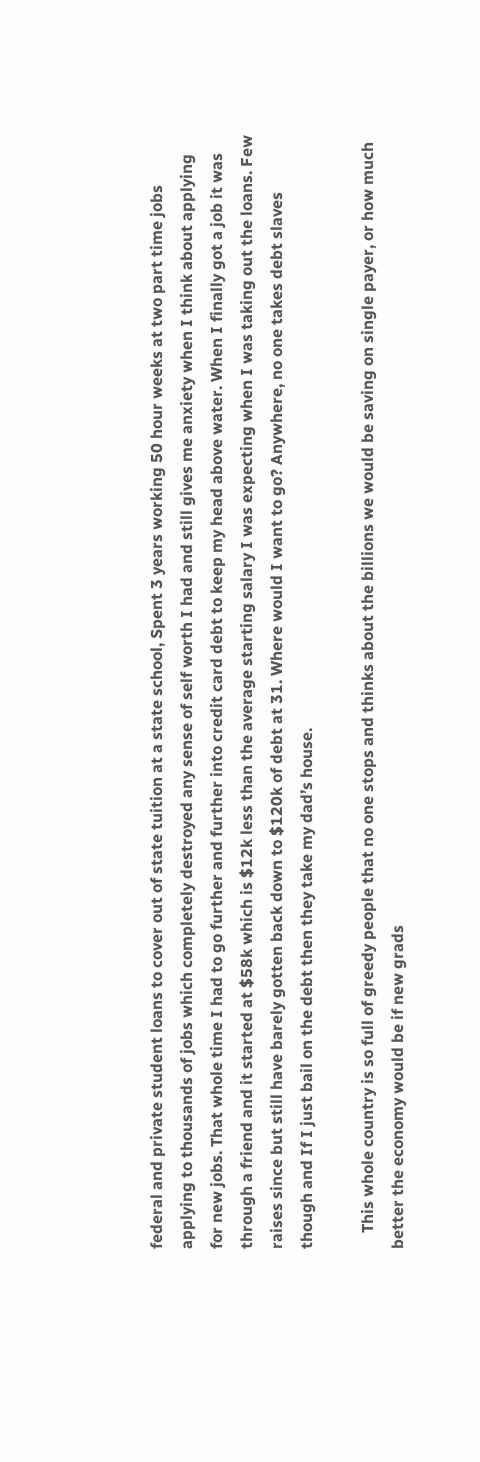federal and private student loans to cover out of state tuition at a state school, Spent 3 years working 50 hour weeks at two part time jobs applying to thousands of jobs which completely destroyed any sense of self worth I had and still gives me anxiety when I think about applying for new jobs. That whole time I had to go further and further into credit card debt to keep my head above water. When I finally got a job it was through a friend and it started at $58k which is $12k less than the average starting salary I was expecting when I was taking out the loans. Few raises since but still have barely gotten back down to $120k of debt at 31. Where would I want to go? Anywhere, no one takes debt slaves though and If I just bail on the debt then they take my dad’s house.

    This whole country is so full of greedy people that no one stops and thinks about the billions we would be saving on single payer, or how much better the economy would be if new grads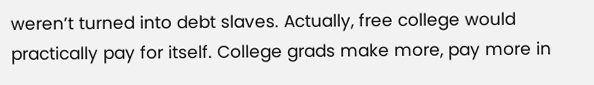weren’t turned into debt slaves. Actually, free college would practically pay for itself. College grads make more, pay more in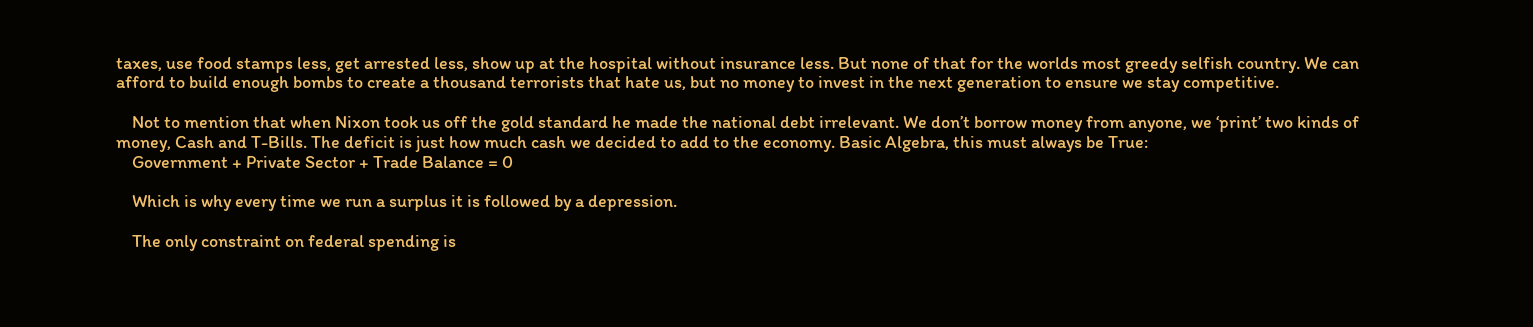taxes, use food stamps less, get arrested less, show up at the hospital without insurance less. But none of that for the worlds most greedy selfish country. We can afford to build enough bombs to create a thousand terrorists that hate us, but no money to invest in the next generation to ensure we stay competitive.

    Not to mention that when Nixon took us off the gold standard he made the national debt irrelevant. We don’t borrow money from anyone, we ‘print’ two kinds of money, Cash and T-Bills. The deficit is just how much cash we decided to add to the economy. Basic Algebra, this must always be True:
    Government + Private Sector + Trade Balance = 0

    Which is why every time we run a surplus it is followed by a depression.

    The only constraint on federal spending is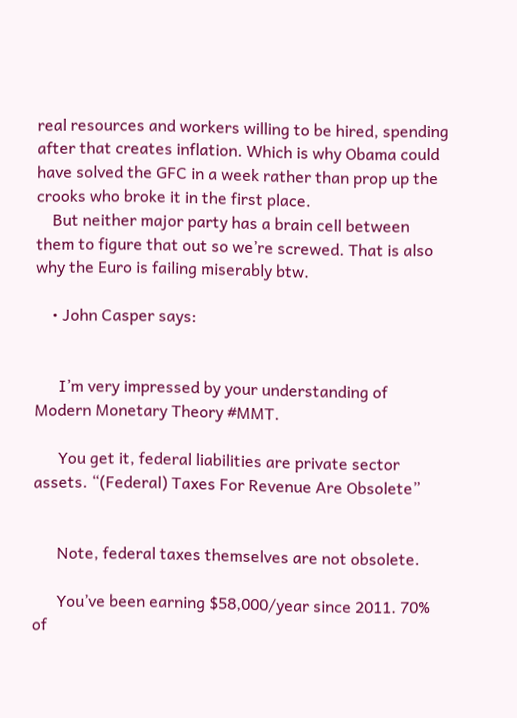real resources and workers willing to be hired, spending after that creates inflation. Which is why Obama could have solved the GFC in a week rather than prop up the crooks who broke it in the first place.
    But neither major party has a brain cell between them to figure that out so we’re screwed. That is also why the Euro is failing miserably btw.

    • John Casper says:


      I’m very impressed by your understanding of Modern Monetary Theory #MMT.

      You get it, federal liabilities are private sector assets. “(Federal) Taxes For Revenue Are Obsolete”


      Note, federal taxes themselves are not obsolete.

      You’ve been earning $58,000/year since 2011. 70% of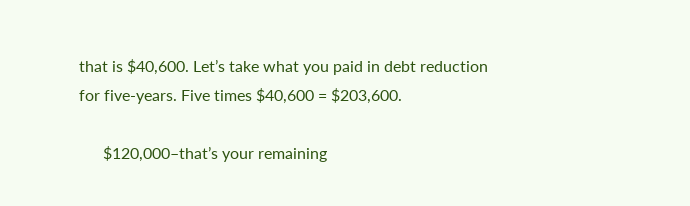that is $40,600. Let’s take what you paid in debt reduction for five-years. Five times $40,600 = $203,600.

      $120,000–that’s your remaining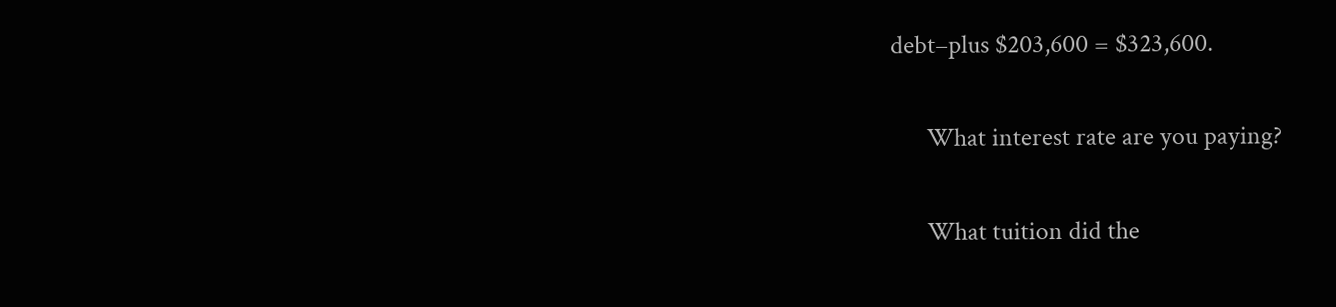debt–plus $203,600 = $323,600.

      What interest rate are you paying?

      What tuition did the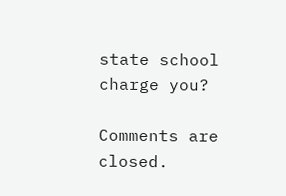state school charge you?

Comments are closed.